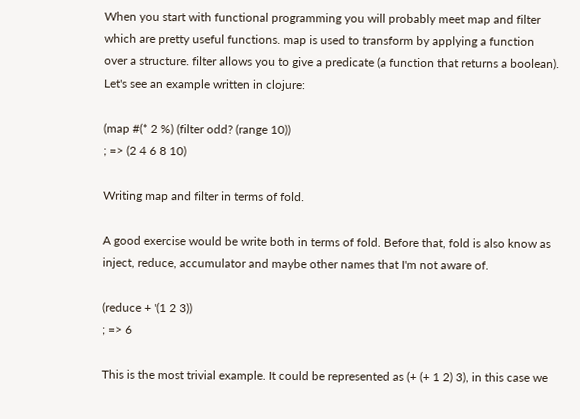When you start with functional programming you will probably meet map and filter which are pretty useful functions. map is used to transform by applying a function over a structure. filter allows you to give a predicate (a function that returns a boolean). Let's see an example written in clojure:

(map #(* 2 %) (filter odd? (range 10))
; => (2 4 6 8 10)

Writing map and filter in terms of fold.

A good exercise would be write both in terms of fold. Before that, fold is also know as inject, reduce, accumulator and maybe other names that I'm not aware of.

(reduce + '(1 2 3))
; => 6

This is the most trivial example. It could be represented as (+ (+ 1 2) 3), in this case we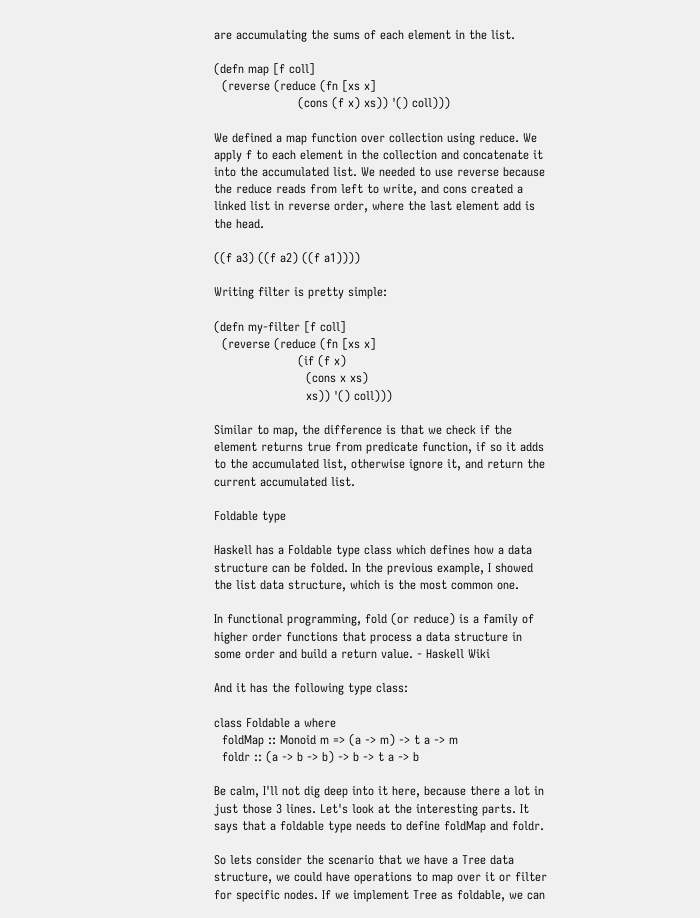are accumulating the sums of each element in the list.

(defn map [f coll]
  (reverse (reduce (fn [xs x]
                     (cons (f x) xs)) '() coll)))

We defined a map function over collection using reduce. We apply f to each element in the collection and concatenate it into the accumulated list. We needed to use reverse because the reduce reads from left to write, and cons created a linked list in reverse order, where the last element add is the head.

((f a3) ((f a2) ((f a1))))

Writing filter is pretty simple:

(defn my-filter [f coll]
  (reverse (reduce (fn [xs x]
                     (if (f x)
                       (cons x xs)
                       xs)) '() coll)))

Similar to map, the difference is that we check if the element returns true from predicate function, if so it adds to the accumulated list, otherwise ignore it, and return the current accumulated list.

Foldable type

Haskell has a Foldable type class which defines how a data structure can be folded. In the previous example, I showed the list data structure, which is the most common one.

In functional programming, fold (or reduce) is a family of higher order functions that process a data structure in some order and build a return value. - Haskell Wiki

And it has the following type class:

class Foldable a where
  foldMap :: Monoid m => (a -> m) -> t a -> m
  foldr :: (a -> b -> b) -> b -> t a -> b

Be calm, I'll not dig deep into it here, because there a lot in just those 3 lines. Let's look at the interesting parts. It says that a foldable type needs to define foldMap and foldr.

So lets consider the scenario that we have a Tree data structure, we could have operations to map over it or filter for specific nodes. If we implement Tree as foldable, we can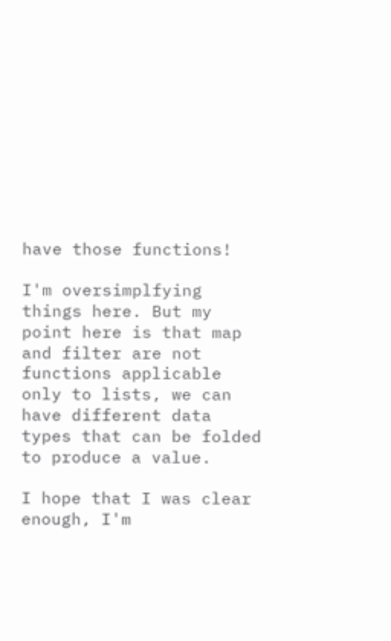have those functions!

I'm oversimplfying things here. But my point here is that map and filter are not functions applicable only to lists, we can have different data types that can be folded to produce a value.

I hope that I was clear enough, I'm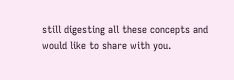still digesting all these concepts and would like to share with you.